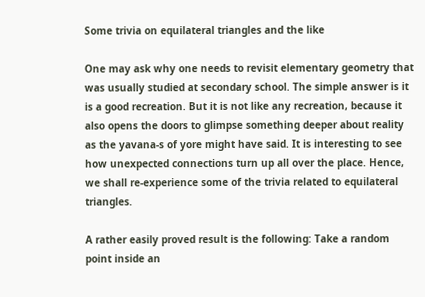Some trivia on equilateral triangles and the like

One may ask why one needs to revisit elementary geometry that was usually studied at secondary school. The simple answer is it is a good recreation. But it is not like any recreation, because it also opens the doors to glimpse something deeper about reality as the yavana-s of yore might have said. It is interesting to see how unexpected connections turn up all over the place. Hence, we shall re-experience some of the trivia related to equilateral triangles.

A rather easily proved result is the following: Take a random point inside an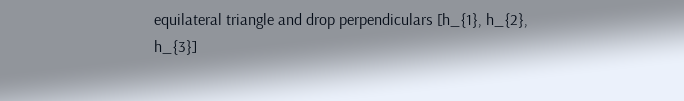equilateral triangle and drop perpendiculars [h_{1}, h_{2}, h_{3}]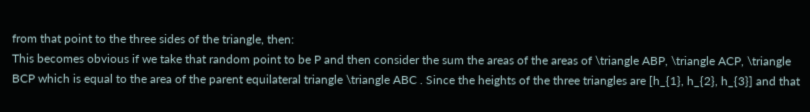from that point to the three sides of the triangle, then:
This becomes obvious if we take that random point to be P and then consider the sum the areas of the areas of \triangle ABP, \triangle ACP, \triangle BCP which is equal to the area of the parent equilateral triangle \triangle ABC . Since the heights of the three triangles are [h_{1}, h_{2}, h_{3}] and that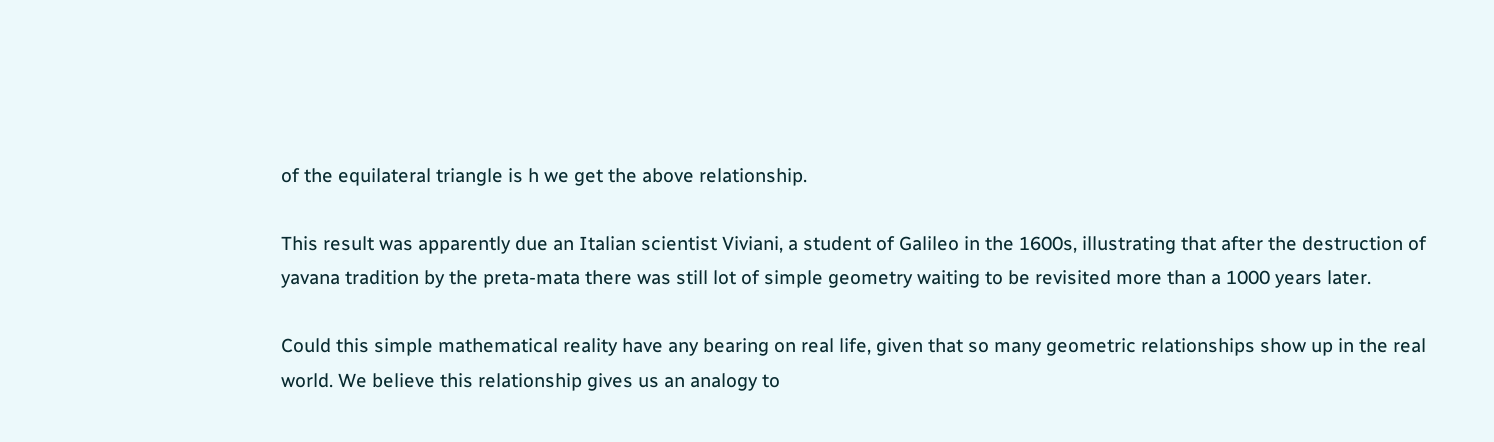of the equilateral triangle is h we get the above relationship.

This result was apparently due an Italian scientist Viviani, a student of Galileo in the 1600s, illustrating that after the destruction of yavana tradition by the preta-mata there was still lot of simple geometry waiting to be revisited more than a 1000 years later.

Could this simple mathematical reality have any bearing on real life, given that so many geometric relationships show up in the real world. We believe this relationship gives us an analogy to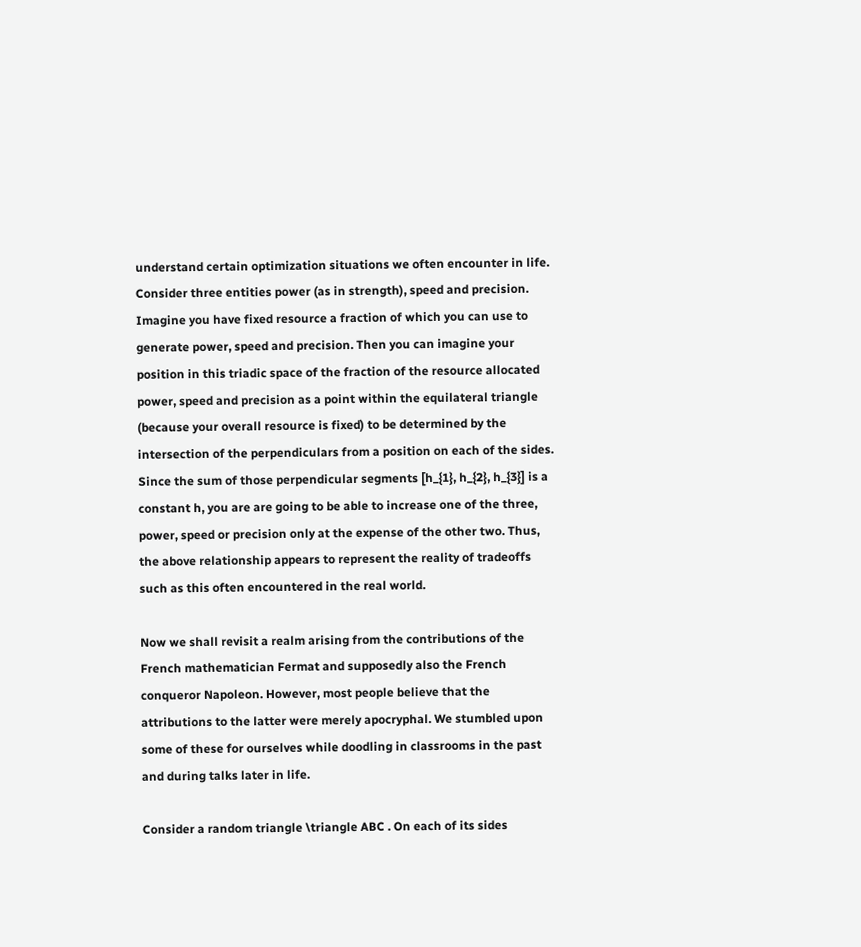understand certain optimization situations we often encounter in life. Consider three entities power (as in strength), speed and precision. Imagine you have fixed resource a fraction of which you can use to generate power, speed and precision. Then you can imagine your position in this triadic space of the fraction of the resource allocated power, speed and precision as a point within the equilateral triangle (because your overall resource is fixed) to be determined by the intersection of the perpendiculars from a position on each of the sides. Since the sum of those perpendicular segments [h_{1}, h_{2}, h_{3}] is a constant h, you are are going to be able to increase one of the three, power, speed or precision only at the expense of the other two. Thus, the above relationship appears to represent the reality of tradeoffs such as this often encountered in the real world.

Now we shall revisit a realm arising from the contributions of the French mathematician Fermat and supposedly also the French conqueror Napoleon. However, most people believe that the attributions to the latter were merely apocryphal. We stumbled upon some of these for ourselves while doodling in classrooms in the past and during talks later in life.

Consider a random triangle \triangle ABC . On each of its sides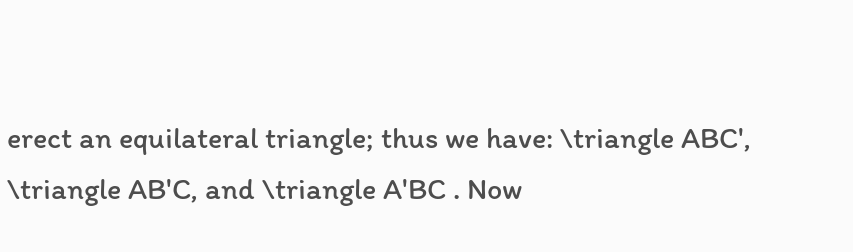erect an equilateral triangle; thus we have: \triangle ABC', \triangle AB'C, and \triangle A'BC . Now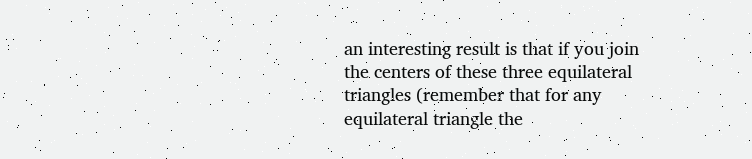an interesting result is that if you join the centers of these three equilateral triangles (remember that for any equilateral triangle the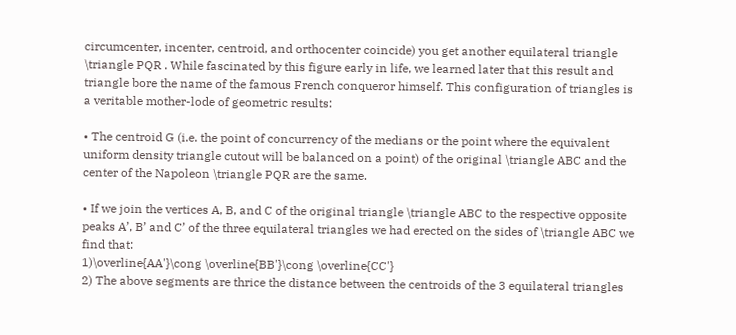circumcenter, incenter, centroid, and orthocenter coincide) you get another equilateral triangle \triangle PQR . While fascinated by this figure early in life, we learned later that this result and triangle bore the name of the famous French conqueror himself. This configuration of triangles is a veritable mother-lode of geometric results:

• The centroid G (i.e. the point of concurrency of the medians or the point where the equivalent uniform density triangle cutout will be balanced on a point) of the original \triangle ABC and the center of the Napoleon \triangle PQR are the same.

• If we join the vertices A, B, and C of the original triangle \triangle ABC to the respective opposite peaks A’, B’ and C’ of the three equilateral triangles we had erected on the sides of \triangle ABC we find that:
1)\overline{AA'}\cong \overline{BB'}\cong \overline{CC'}
2) The above segments are thrice the distance between the centroids of the 3 equilateral triangles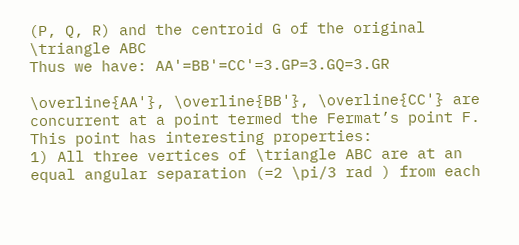(P, Q, R) and the centroid G of the original \triangle ABC
Thus we have: AA'=BB'=CC'=3.GP=3.GQ=3.GR

\overline{AA'}, \overline{BB'}, \overline{CC'} are concurrent at a point termed the Fermat’s point F. This point has interesting properties:
1) All three vertices of \triangle ABC are at an equal angular separation (=2 \pi/3 rad ) from each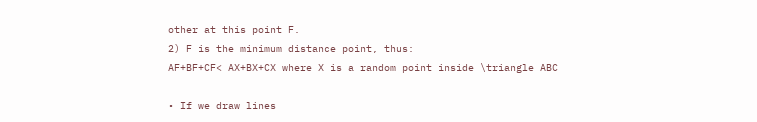other at this point F.
2) F is the minimum distance point, thus:
AF+BF+CF< AX+BX+CX where X is a random point inside \triangle ABC

• If we draw lines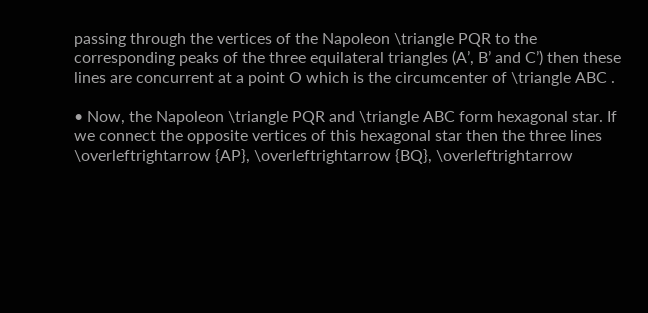passing through the vertices of the Napoleon \triangle PQR to the corresponding peaks of the three equilateral triangles (A’, B’ and C’) then these lines are concurrent at a point O which is the circumcenter of \triangle ABC .

• Now, the Napoleon \triangle PQR and \triangle ABC form hexagonal star. If we connect the opposite vertices of this hexagonal star then the three lines \overleftrightarrow {AP}, \overleftrightarrow {BQ}, \overleftrightarrow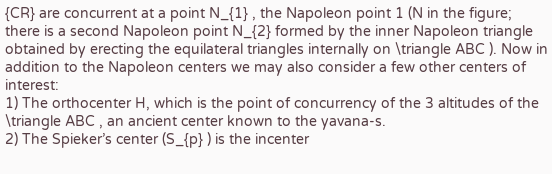{CR} are concurrent at a point N_{1} , the Napoleon point 1 (N in the figure; there is a second Napoleon point N_{2} formed by the inner Napoleon triangle obtained by erecting the equilateral triangles internally on \triangle ABC ). Now in addition to the Napoleon centers we may also consider a few other centers of interest:
1) The orthocenter H, which is the point of concurrency of the 3 altitudes of the \triangle ABC , an ancient center known to the yavana-s.
2) The Spieker’s center (S_{p} ) is the incenter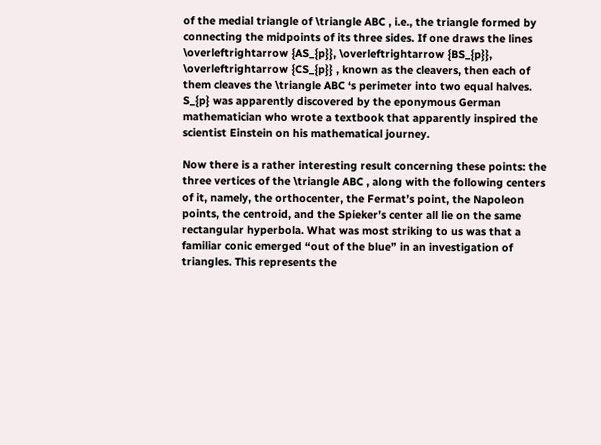of the medial triangle of \triangle ABC , i.e., the triangle formed by connecting the midpoints of its three sides. If one draws the lines \overleftrightarrow {AS_{p}}, \overleftrightarrow {BS_{p}}, \overleftrightarrow {CS_{p}} , known as the cleavers, then each of them cleaves the \triangle ABC ‘s perimeter into two equal halves. S_{p} was apparently discovered by the eponymous German mathematician who wrote a textbook that apparently inspired the scientist Einstein on his mathematical journey.

Now there is a rather interesting result concerning these points: the three vertices of the \triangle ABC , along with the following centers of it, namely, the orthocenter, the Fermat’s point, the Napoleon points, the centroid, and the Spieker’s center all lie on the same rectangular hyperbola. What was most striking to us was that a familiar conic emerged “out of the blue” in an investigation of triangles. This represents the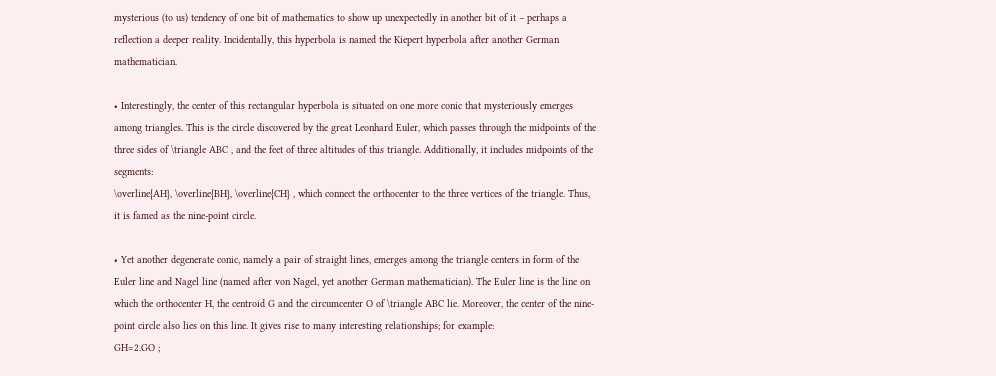mysterious (to us) tendency of one bit of mathematics to show up unexpectedly in another bit of it – perhaps a reflection a deeper reality. Incidentally, this hyperbola is named the Kiepert hyperbola after another German mathematician.

• Interestingly, the center of this rectangular hyperbola is situated on one more conic that mysteriously emerges among triangles. This is the circle discovered by the great Leonhard Euler, which passes through the midpoints of the three sides of \triangle ABC , and the feet of three altitudes of this triangle. Additionally, it includes midpoints of the segments:
\overline{AH}, \overline{BH}, \overline{CH} , which connect the orthocenter to the three vertices of the triangle. Thus, it is famed as the nine-point circle.

• Yet another degenerate conic, namely a pair of straight lines, emerges among the triangle centers in form of the Euler line and Nagel line (named after von Nagel, yet another German mathematician). The Euler line is the line on which the orthocenter H, the centroid G and the circumcenter O of \triangle ABC lie. Moreover, the center of the nine-point circle also lies on this line. It gives rise to many interesting relationships; for example:
GH=2.GO ;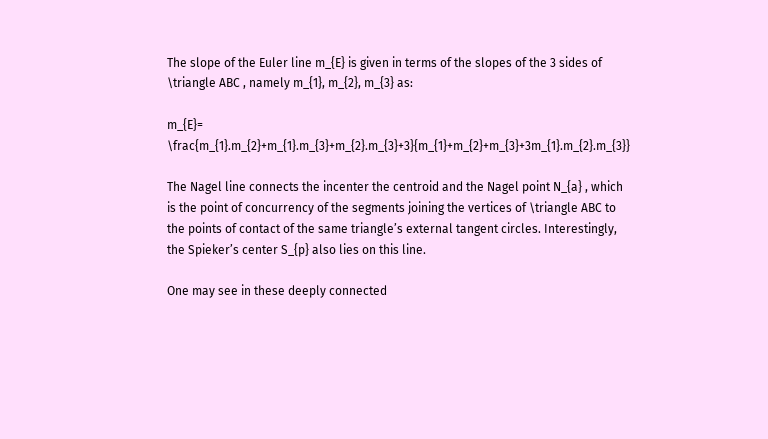The slope of the Euler line m_{E} is given in terms of the slopes of the 3 sides of \triangle ABC , namely m_{1}, m_{2}, m_{3} as:

m_{E}= \frac{m_{1}.m_{2}+m_{1}.m_{3}+m_{2}.m_{3}+3}{m_{1}+m_{2}+m_{3}+3m_{1}.m_{2}.m_{3}}

The Nagel line connects the incenter the centroid and the Nagel point N_{a} , which is the point of concurrency of the segments joining the vertices of \triangle ABC to the points of contact of the same triangle’s external tangent circles. Interestingly, the Spieker’s center S_{p} also lies on this line.

One may see in these deeply connected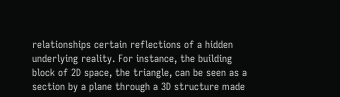relationships certain reflections of a hidden underlying reality. For instance, the building block of 2D space, the triangle, can be seen as a section by a plane through a 3D structure made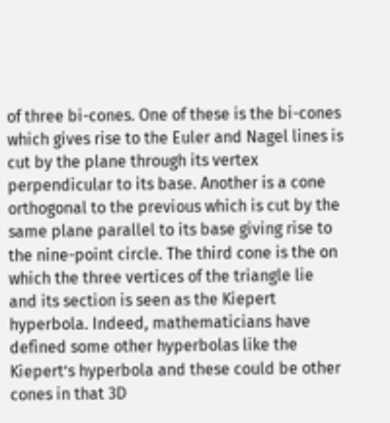of three bi-cones. One of these is the bi-cones which gives rise to the Euler and Nagel lines is cut by the plane through its vertex perpendicular to its base. Another is a cone orthogonal to the previous which is cut by the same plane parallel to its base giving rise to the nine-point circle. The third cone is the on which the three vertices of the triangle lie and its section is seen as the Kiepert hyperbola. Indeed, mathematicians have defined some other hyperbolas like the Kiepert’s hyperbola and these could be other cones in that 3D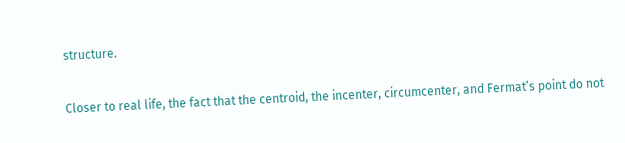structure.

Closer to real life, the fact that the centroid, the incenter, circumcenter, and Fermat’s point do not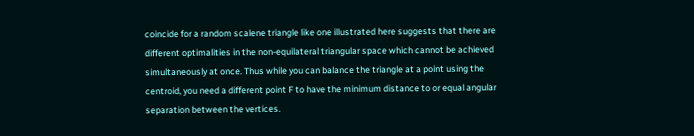coincide for a random scalene triangle like one illustrated here suggests that there are different optimalities in the non-equilateral triangular space which cannot be achieved simultaneously at once. Thus while you can balance the triangle at a point using the centroid, you need a different point F to have the minimum distance to or equal angular separation between the vertices.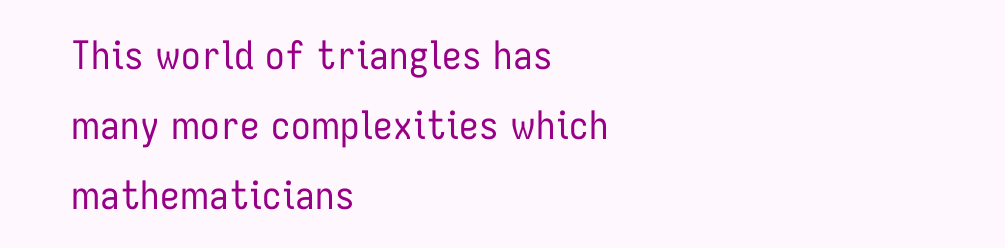This world of triangles has many more complexities which mathematicians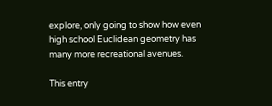explore, only going to show how even high school Euclidean geometry has many more recreational avenues.

This entry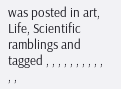was posted in art, Life, Scientific ramblings and tagged , , , , , , , , , , , ,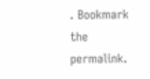. Bookmark the permalink.